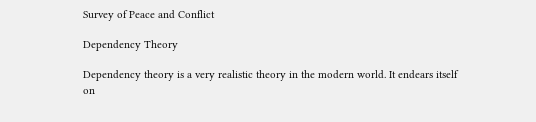Survey of Peace and Conflict

Dependency Theory

Dependency theory is a very realistic theory in the modern world. It endears itself on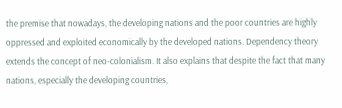the premise that nowadays, the developing nations and the poor countries are highly oppressed and exploited economically by the developed nations. Dependency theory extends the concept of neo-colonialism. It also explains that despite the fact that many nations, especially the developing countries,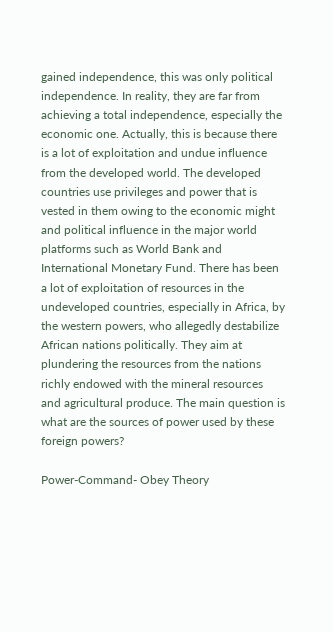gained independence, this was only political independence. In reality, they are far from achieving a total independence, especially the economic one. Actually, this is because there is a lot of exploitation and undue influence from the developed world. The developed countries use privileges and power that is vested in them owing to the economic might and political influence in the major world platforms such as World Bank and International Monetary Fund. There has been a lot of exploitation of resources in the undeveloped countries, especially in Africa, by the western powers, who allegedly destabilize African nations politically. They aim at plundering the resources from the nations richly endowed with the mineral resources and agricultural produce. The main question is what are the sources of power used by these foreign powers?

Power-Command- Obey Theory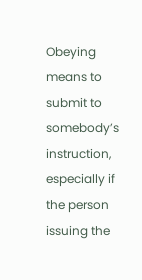Obeying means to submit to somebody’s instruction, especially if the person issuing the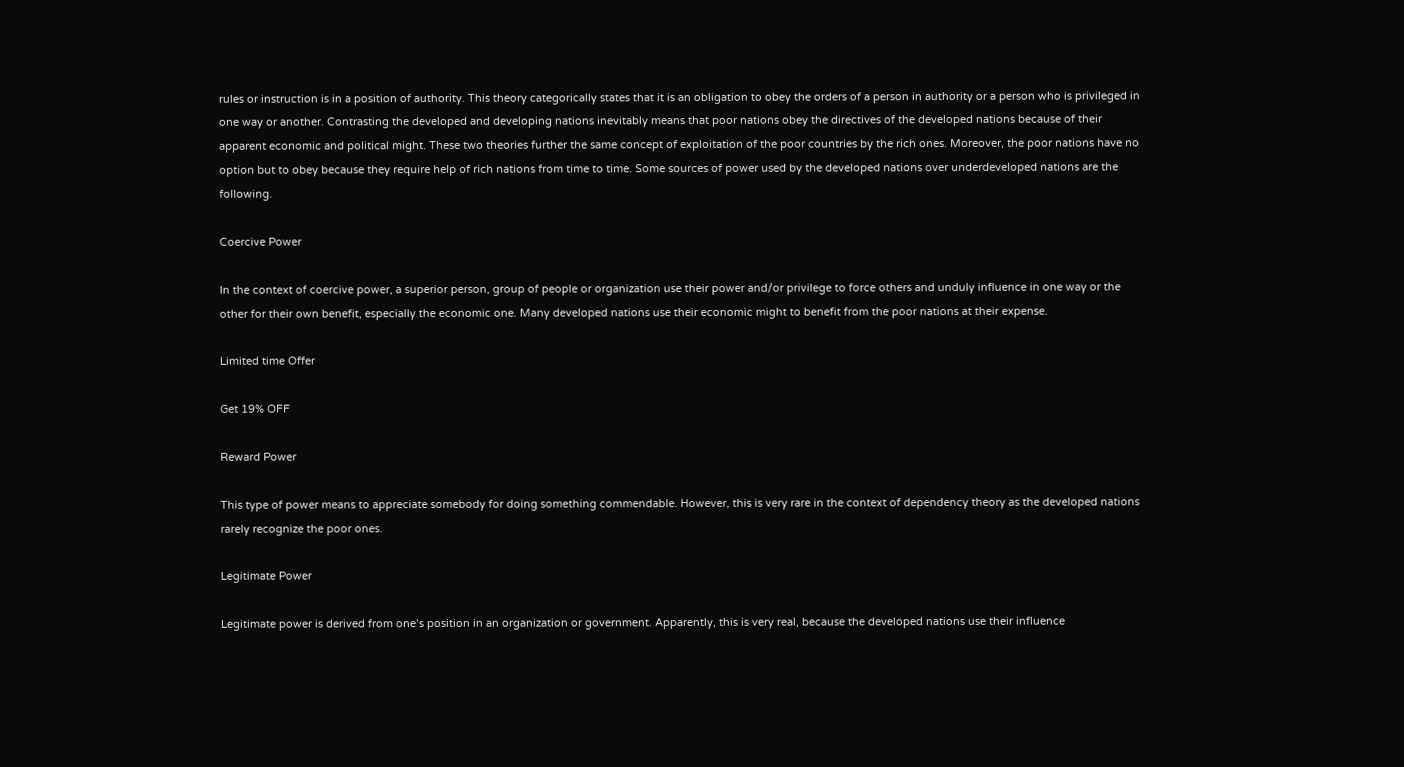rules or instruction is in a position of authority. This theory categorically states that it is an obligation to obey the orders of a person in authority or a person who is privileged in one way or another. Contrasting the developed and developing nations inevitably means that poor nations obey the directives of the developed nations because of their apparent economic and political might. These two theories further the same concept of exploitation of the poor countries by the rich ones. Moreover, the poor nations have no option but to obey because they require help of rich nations from time to time. Some sources of power used by the developed nations over underdeveloped nations are the following.

Coercive Power

In the context of coercive power, a superior person, group of people or organization use their power and/or privilege to force others and unduly influence in one way or the other for their own benefit, especially the economic one. Many developed nations use their economic might to benefit from the poor nations at their expense.

Limited time Offer

Get 19% OFF

Reward Power

This type of power means to appreciate somebody for doing something commendable. However, this is very rare in the context of dependency theory as the developed nations rarely recognize the poor ones.

Legitimate Power

Legitimate power is derived from one’s position in an organization or government. Apparently, this is very real, because the developed nations use their influence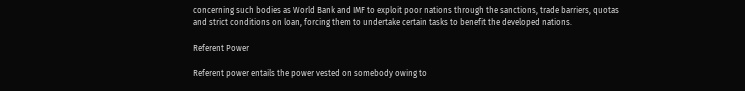concerning such bodies as World Bank and IMF to exploit poor nations through the sanctions, trade barriers, quotas and strict conditions on loan, forcing them to undertake certain tasks to benefit the developed nations.

Referent Power

Referent power entails the power vested on somebody owing to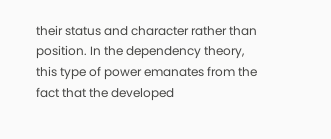their status and character rather than position. In the dependency theory, this type of power emanates from the fact that the developed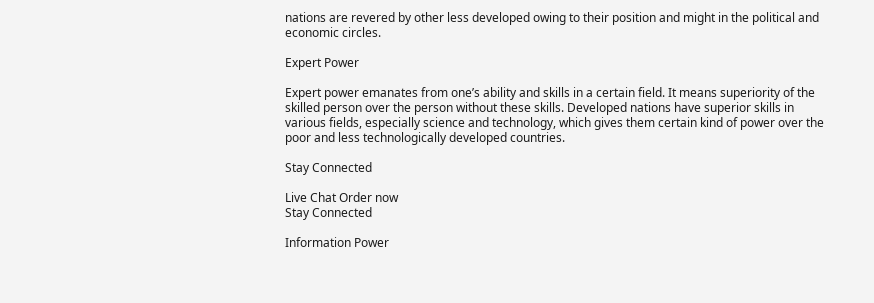nations are revered by other less developed owing to their position and might in the political and economic circles.

Expert Power

Expert power emanates from one’s ability and skills in a certain field. It means superiority of the skilled person over the person without these skills. Developed nations have superior skills in various fields, especially science and technology, which gives them certain kind of power over the poor and less technologically developed countries.

Stay Connected

Live Chat Order now
Stay Connected

Information Power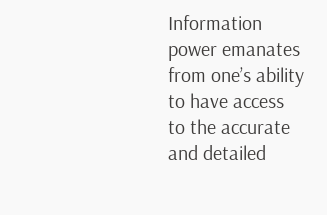Information power emanates from one’s ability to have access to the accurate and detailed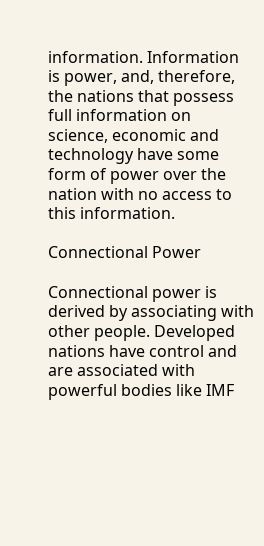information. Information is power, and, therefore, the nations that possess full information on science, economic and technology have some form of power over the nation with no access to this information.

Connectional Power

Connectional power is derived by associating with other people. Developed nations have control and are associated with powerful bodies like IMF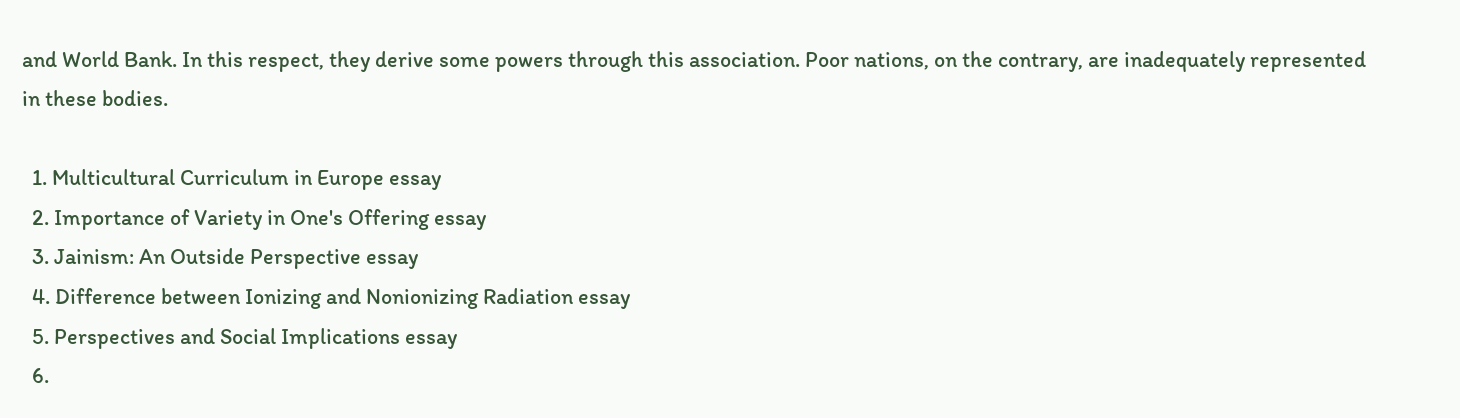and World Bank. In this respect, they derive some powers through this association. Poor nations, on the contrary, are inadequately represented in these bodies.

  1. Multicultural Curriculum in Europe essay
  2. Importance of Variety in One's Offering essay
  3. Jainism: An Outside Perspective essay
  4. Difference between Ionizing and Nonionizing Radiation essay
  5. Perspectives and Social Implications essay
  6.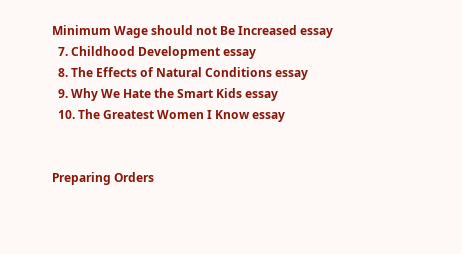Minimum Wage should not Be Increased essay
  7. Childhood Development essay
  8. The Effects of Natural Conditions essay
  9. Why We Hate the Smart Kids essay
  10. The Greatest Women I Know essay


Preparing Orders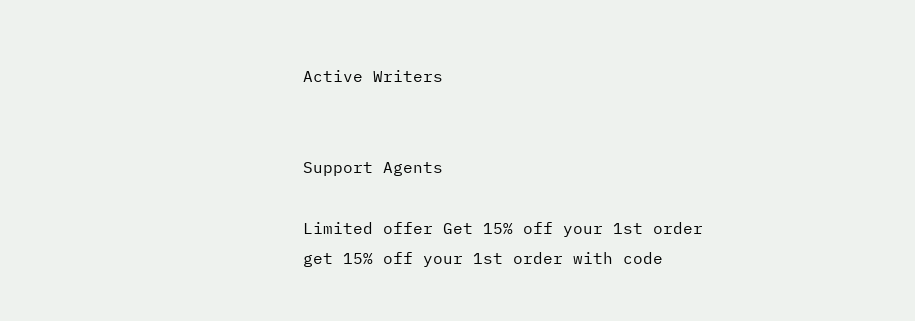Active Writers


Support Agents

Limited offer Get 15% off your 1st order
get 15% off your 1st order with code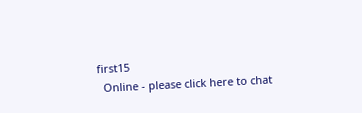first15
  Online - please click here to chat